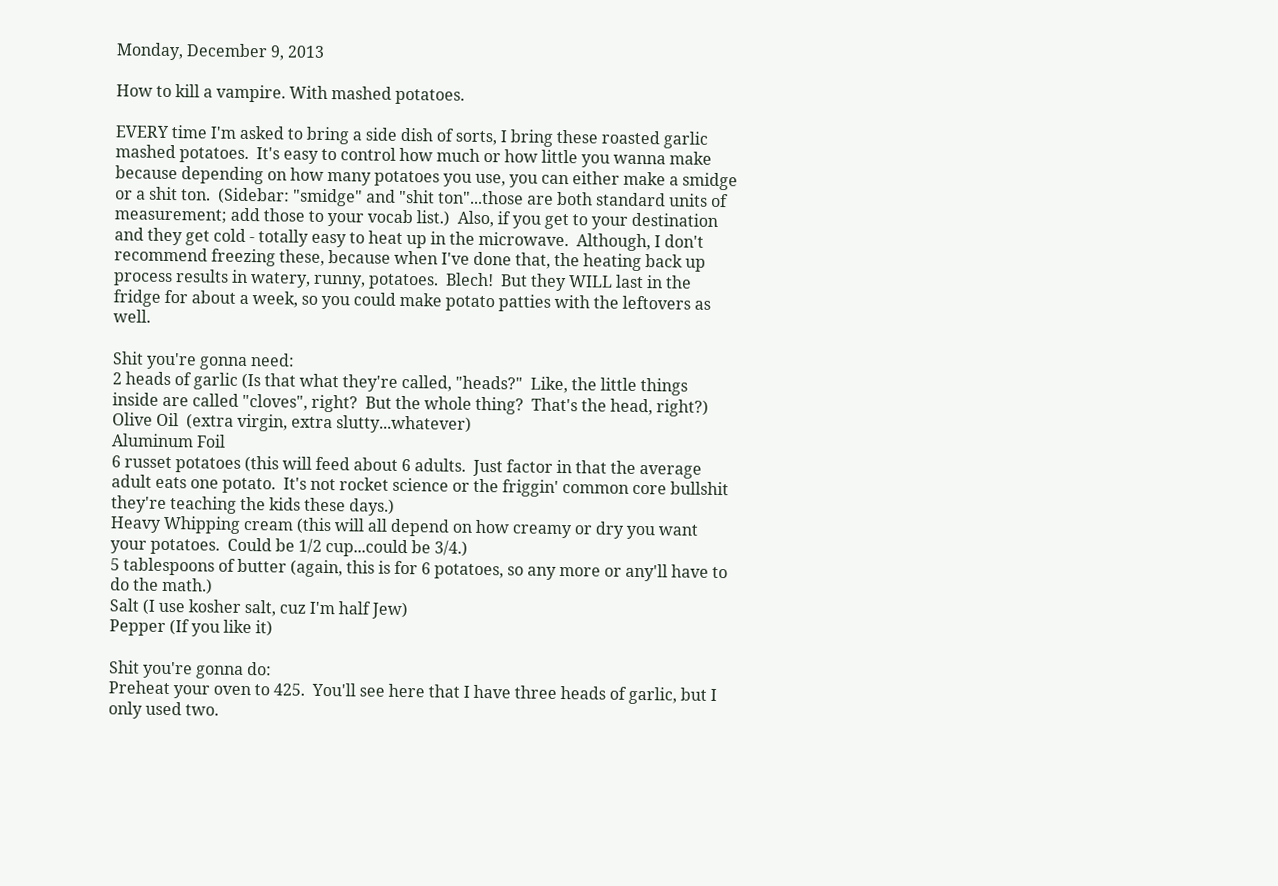Monday, December 9, 2013

How to kill a vampire. With mashed potatoes.

EVERY time I'm asked to bring a side dish of sorts, I bring these roasted garlic mashed potatoes.  It's easy to control how much or how little you wanna make because depending on how many potatoes you use, you can either make a smidge or a shit ton.  (Sidebar: "smidge" and "shit ton"...those are both standard units of measurement; add those to your vocab list.)  Also, if you get to your destination and they get cold - totally easy to heat up in the microwave.  Although, I don't recommend freezing these, because when I've done that, the heating back up process results in watery, runny, potatoes.  Blech!  But they WILL last in the fridge for about a week, so you could make potato patties with the leftovers as well.

Shit you're gonna need:
2 heads of garlic (Is that what they're called, "heads?"  Like, the little things inside are called "cloves", right?  But the whole thing?  That's the head, right?)
Olive Oil  (extra virgin, extra slutty...whatever)
Aluminum Foil
6 russet potatoes (this will feed about 6 adults.  Just factor in that the average adult eats one potato.  It's not rocket science or the friggin' common core bullshit they're teaching the kids these days.)
Heavy Whipping cream (this will all depend on how creamy or dry you want your potatoes.  Could be 1/2 cup...could be 3/4.)
5 tablespoons of butter (again, this is for 6 potatoes, so any more or any'll have to do the math.)
Salt (I use kosher salt, cuz I'm half Jew)
Pepper (If you like it)

Shit you're gonna do:
Preheat your oven to 425.  You'll see here that I have three heads of garlic, but I only used two.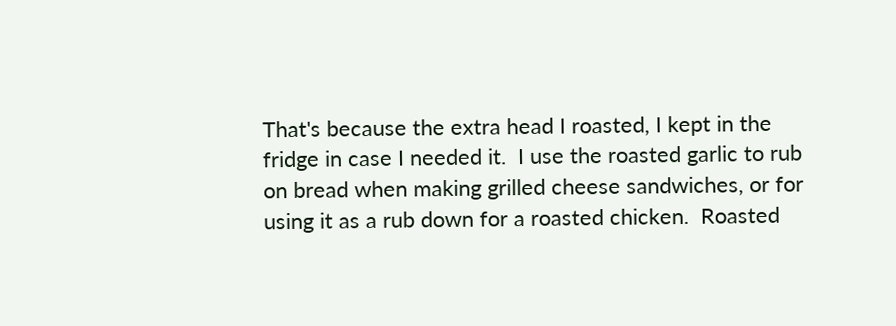That's because the extra head I roasted, I kept in the fridge in case I needed it.  I use the roasted garlic to rub on bread when making grilled cheese sandwiches, or for using it as a rub down for a roasted chicken.  Roasted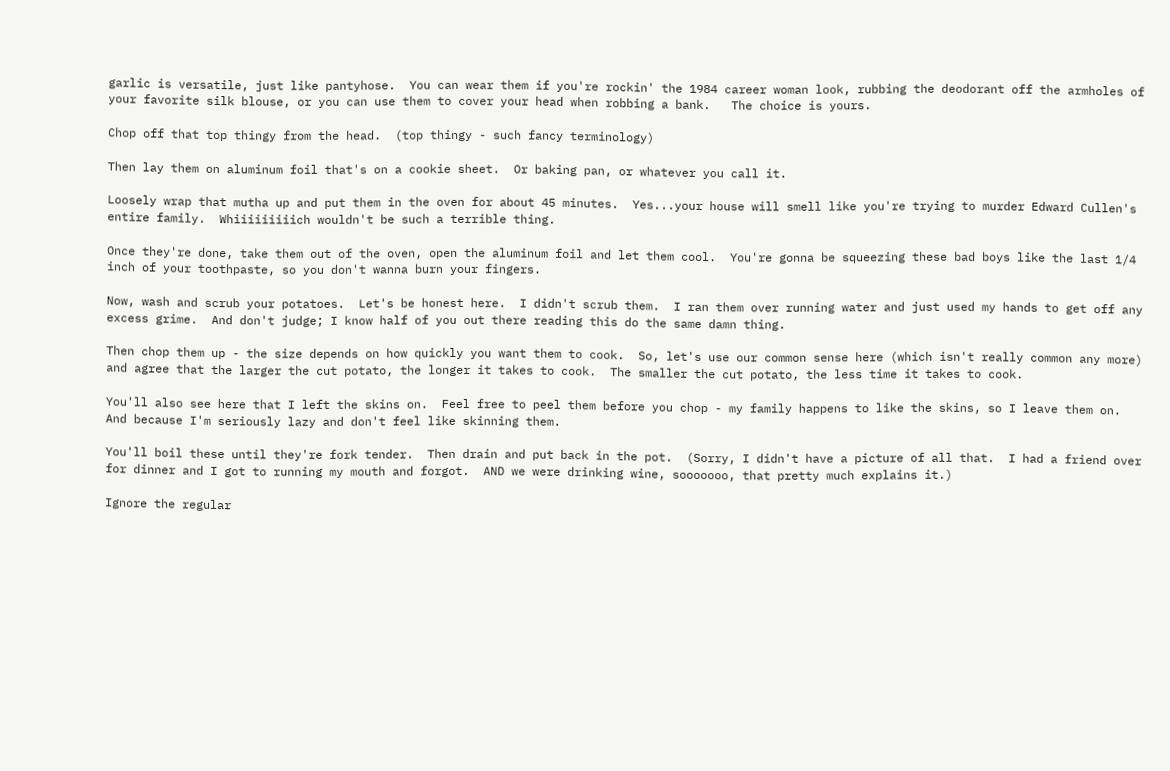garlic is versatile, just like pantyhose.  You can wear them if you're rockin' the 1984 career woman look, rubbing the deodorant off the armholes of your favorite silk blouse, or you can use them to cover your head when robbing a bank.   The choice is yours.

Chop off that top thingy from the head.  (top thingy - such fancy terminology)

Then lay them on aluminum foil that's on a cookie sheet.  Or baking pan, or whatever you call it.

Loosely wrap that mutha up and put them in the oven for about 45 minutes.  Yes...your house will smell like you're trying to murder Edward Cullen's entire family.  Whiiiiiiiiich wouldn't be such a terrible thing.

Once they're done, take them out of the oven, open the aluminum foil and let them cool.  You're gonna be squeezing these bad boys like the last 1/4 inch of your toothpaste, so you don't wanna burn your fingers.

Now, wash and scrub your potatoes.  Let's be honest here.  I didn't scrub them.  I ran them over running water and just used my hands to get off any excess grime.  And don't judge; I know half of you out there reading this do the same damn thing.

Then chop them up - the size depends on how quickly you want them to cook.  So, let's use our common sense here (which isn't really common any more) and agree that the larger the cut potato, the longer it takes to cook.  The smaller the cut potato, the less time it takes to cook.

You'll also see here that I left the skins on.  Feel free to peel them before you chop - my family happens to like the skins, so I leave them on.  And because I'm seriously lazy and don't feel like skinning them.

You'll boil these until they're fork tender.  Then drain and put back in the pot.  (Sorry, I didn't have a picture of all that.  I had a friend over for dinner and I got to running my mouth and forgot.  AND we were drinking wine, sooooooo, that pretty much explains it.)

Ignore the regular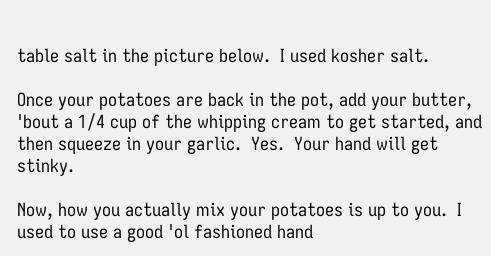table salt in the picture below.  I used kosher salt.

Once your potatoes are back in the pot, add your butter, 'bout a 1/4 cup of the whipping cream to get started, and then squeeze in your garlic.  Yes.  Your hand will get stinky.

Now, how you actually mix your potatoes is up to you.  I used to use a good 'ol fashioned hand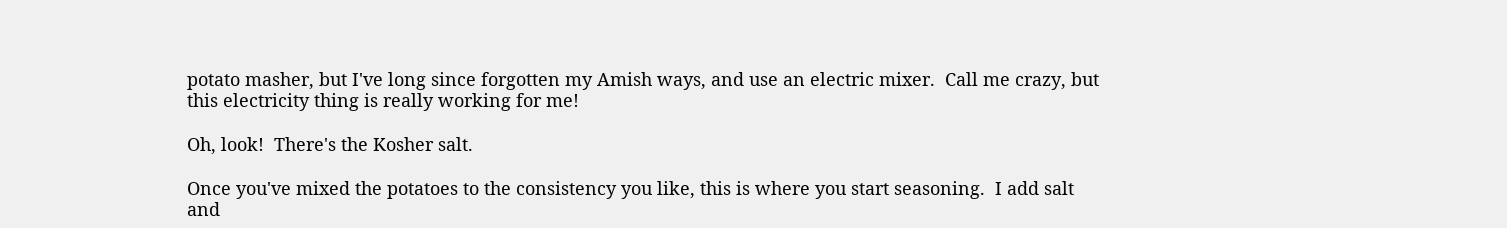potato masher, but I've long since forgotten my Amish ways, and use an electric mixer.  Call me crazy, but this electricity thing is really working for me!

Oh, look!  There's the Kosher salt.

Once you've mixed the potatoes to the consistency you like, this is where you start seasoning.  I add salt and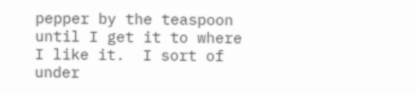pepper by the teaspoon until I get it to where I like it.  I sort of under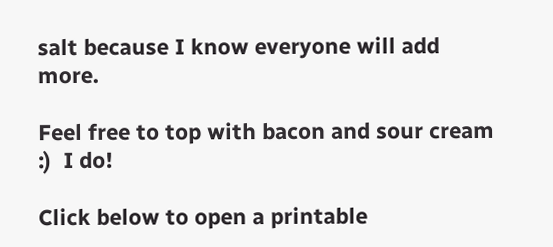salt because I know everyone will add more.

Feel free to top with bacon and sour cream :)  I do!

Click below to open a printable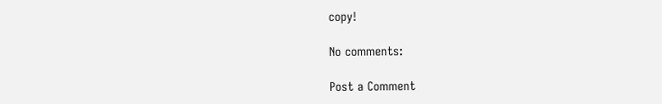copy!

No comments:

Post a Comment